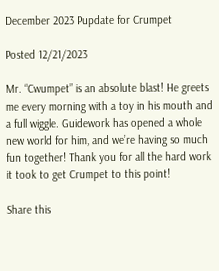December 2023 Pupdate for Crumpet

Posted 12/21/2023

Mr. “Cwumpet” is an absolute blast! He greets me every morning with a toy in his mouth and a full wiggle. Guidework has opened a whole new world for him, and we’re having so much fun together! Thank you for all the hard work it took to get Crumpet to this point!

Share this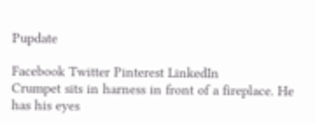Pupdate

Facebook Twitter Pinterest LinkedIn
Crumpet sits in harness in front of a fireplace. He has his eyes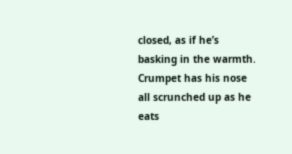closed, as if he’s basking in the warmth.
Crumpet has his nose all scrunched up as he eats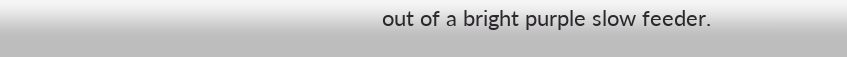out of a bright purple slow feeder.